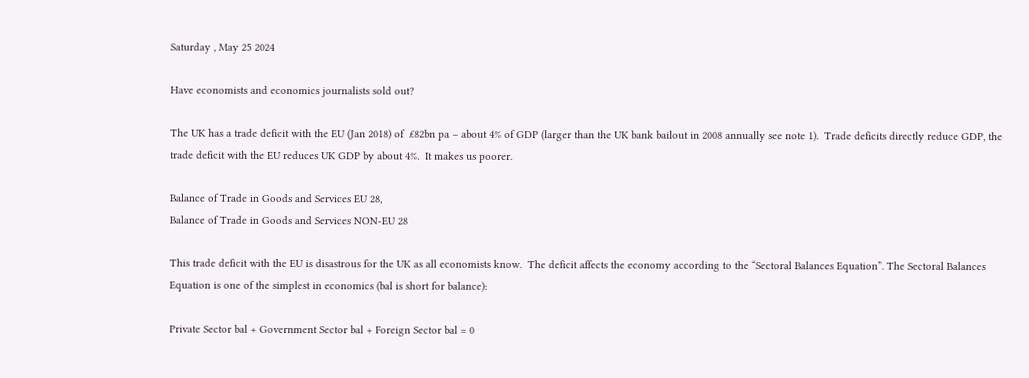Saturday , May 25 2024

Have economists and economics journalists sold out?

The UK has a trade deficit with the EU (Jan 2018) of  £82bn pa – about 4% of GDP (larger than the UK bank bailout in 2008 annually see note 1).  Trade deficits directly reduce GDP, the trade deficit with the EU reduces UK GDP by about 4%.  It makes us poorer.

Balance of Trade in Goods and Services EU 28,
Balance of Trade in Goods and Services NON-EU 28

This trade deficit with the EU is disastrous for the UK as all economists know.  The deficit affects the economy according to the “Sectoral Balances Equation”. The Sectoral Balances Equation is one of the simplest in economics (bal is short for balance):

Private Sector bal + Government Sector bal + Foreign Sector bal = 0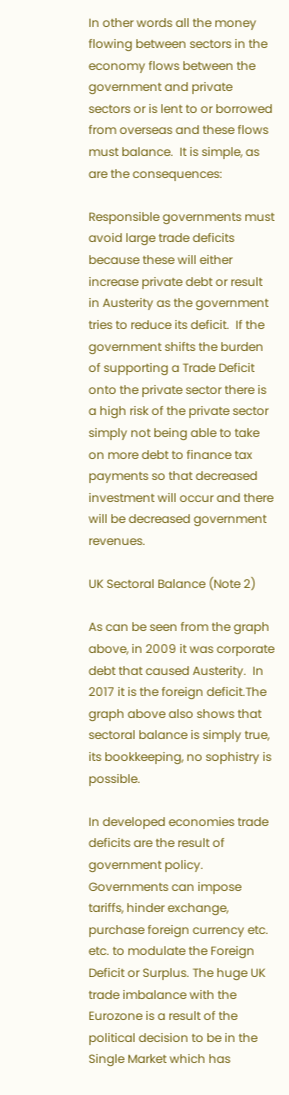In other words all the money flowing between sectors in the economy flows between the government and private sectors or is lent to or borrowed from overseas and these flows must balance.  It is simple, as are the consequences:

Responsible governments must avoid large trade deficits because these will either increase private debt or result in Austerity as the government tries to reduce its deficit.  If the government shifts the burden of supporting a Trade Deficit onto the private sector there is a high risk of the private sector simply not being able to take on more debt to finance tax payments so that decreased investment will occur and there will be decreased government revenues.

UK Sectoral Balance (Note 2)

As can be seen from the graph above, in 2009 it was corporate debt that caused Austerity.  In 2017 it is the foreign deficit.The graph above also shows that sectoral balance is simply true, its bookkeeping, no sophistry is possible.

In developed economies trade deficits are the result of government policy.  Governments can impose tariffs, hinder exchange, purchase foreign currency etc. etc. to modulate the Foreign Deficit or Surplus. The huge UK trade imbalance with the Eurozone is a result of the political decision to be in the Single Market which has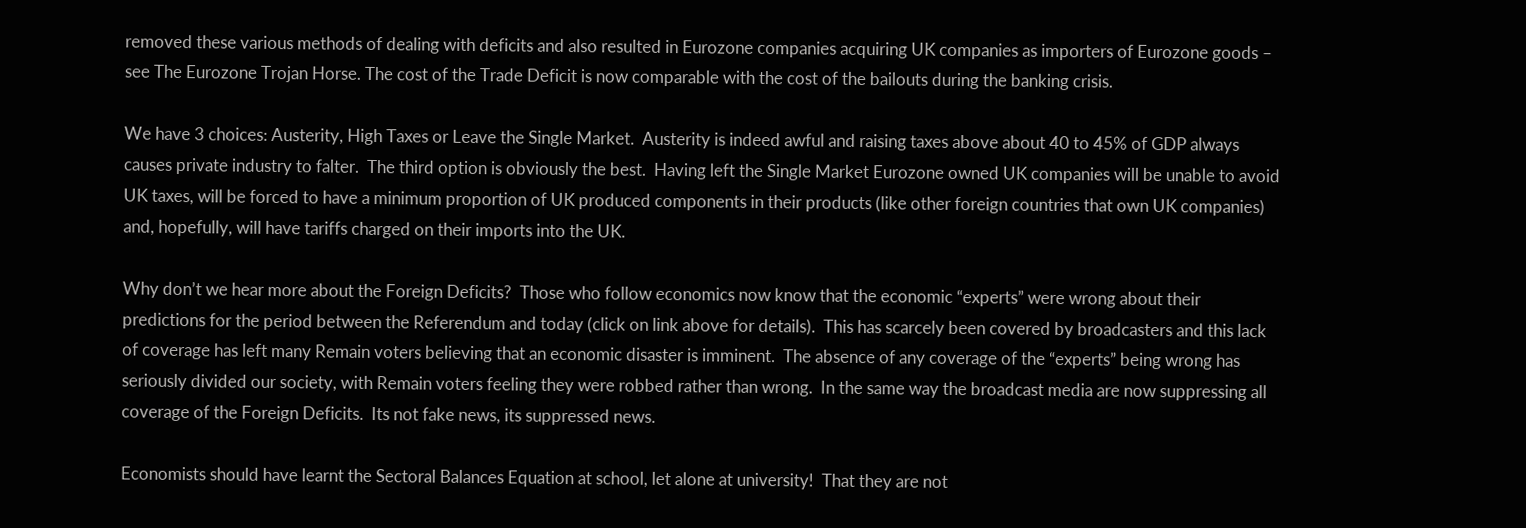removed these various methods of dealing with deficits and also resulted in Eurozone companies acquiring UK companies as importers of Eurozone goods – see The Eurozone Trojan Horse. The cost of the Trade Deficit is now comparable with the cost of the bailouts during the banking crisis.

We have 3 choices: Austerity, High Taxes or Leave the Single Market.  Austerity is indeed awful and raising taxes above about 40 to 45% of GDP always causes private industry to falter.  The third option is obviously the best.  Having left the Single Market Eurozone owned UK companies will be unable to avoid UK taxes, will be forced to have a minimum proportion of UK produced components in their products (like other foreign countries that own UK companies) and, hopefully, will have tariffs charged on their imports into the UK.

Why don’t we hear more about the Foreign Deficits?  Those who follow economics now know that the economic “experts” were wrong about their predictions for the period between the Referendum and today (click on link above for details).  This has scarcely been covered by broadcasters and this lack of coverage has left many Remain voters believing that an economic disaster is imminent.  The absence of any coverage of the “experts” being wrong has seriously divided our society, with Remain voters feeling they were robbed rather than wrong.  In the same way the broadcast media are now suppressing all coverage of the Foreign Deficits.  Its not fake news, its suppressed news.

Economists should have learnt the Sectoral Balances Equation at school, let alone at university!  That they are not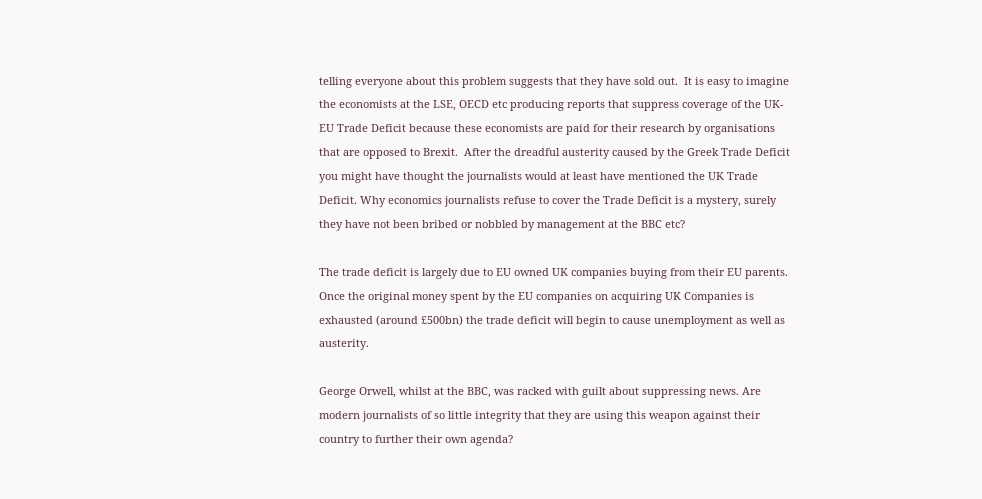telling everyone about this problem suggests that they have sold out.  It is easy to imagine the economists at the LSE, OECD etc producing reports that suppress coverage of the UK-EU Trade Deficit because these economists are paid for their research by organisations that are opposed to Brexit.  After the dreadful austerity caused by the Greek Trade Deficit you might have thought the journalists would at least have mentioned the UK Trade Deficit. Why economics journalists refuse to cover the Trade Deficit is a mystery, surely they have not been bribed or nobbled by management at the BBC etc?

The trade deficit is largely due to EU owned UK companies buying from their EU parents. Once the original money spent by the EU companies on acquiring UK Companies is exhausted (around £500bn) the trade deficit will begin to cause unemployment as well as austerity.

George Orwell, whilst at the BBC, was racked with guilt about suppressing news. Are modern journalists of so little integrity that they are using this weapon against their country to further their own agenda?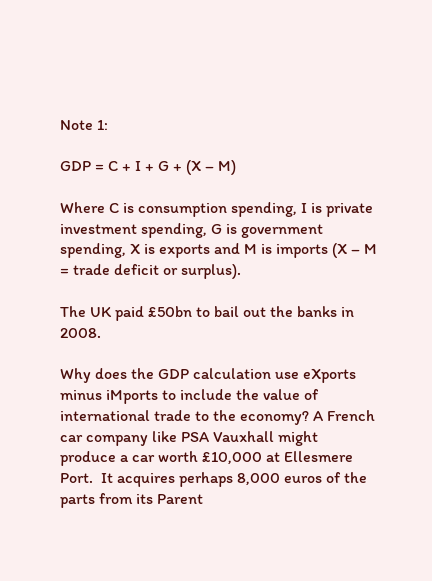Note 1:

GDP = C + I + G + (X – M)

Where C is consumption spending, I is private investment spending, G is government spending, X is exports and M is imports (X – M = trade deficit or surplus).

The UK paid £50bn to bail out the banks in 2008.

Why does the GDP calculation use eXports minus iMports to include the value of international trade to the economy? A French car company like PSA Vauxhall might produce a car worth £10,000 at Ellesmere Port.  It acquires perhaps 8,000 euros of the parts from its Parent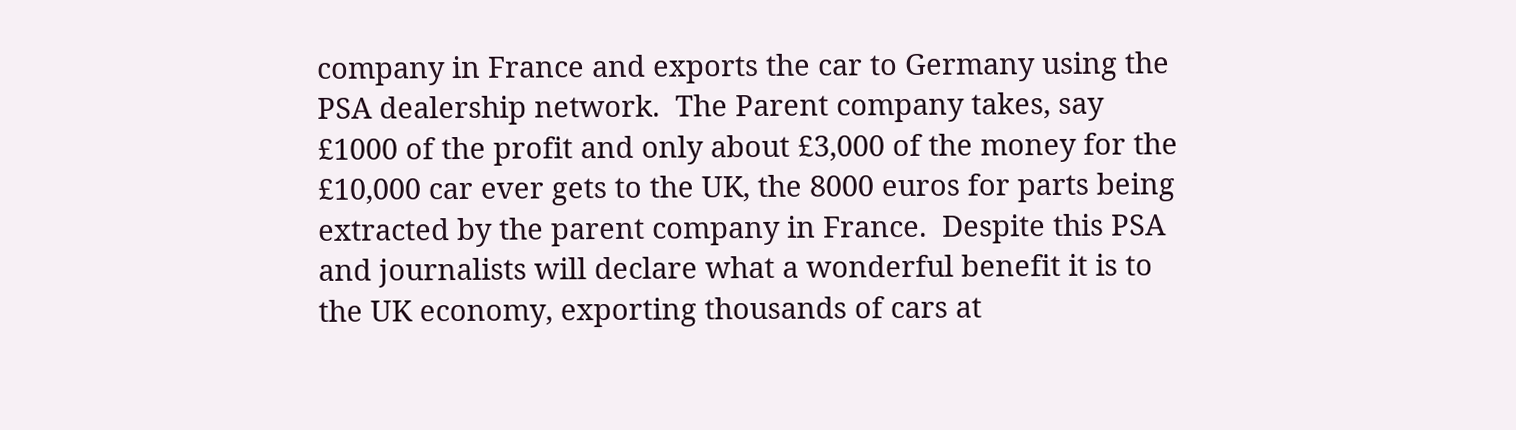company in France and exports the car to Germany using the PSA dealership network.  The Parent company takes, say £1000 of the profit and only about £3,000 of the money for the £10,000 car ever gets to the UK, the 8000 euros for parts being extracted by the parent company in France.  Despite this PSA and journalists will declare what a wonderful benefit it is to the UK economy, exporting thousands of cars at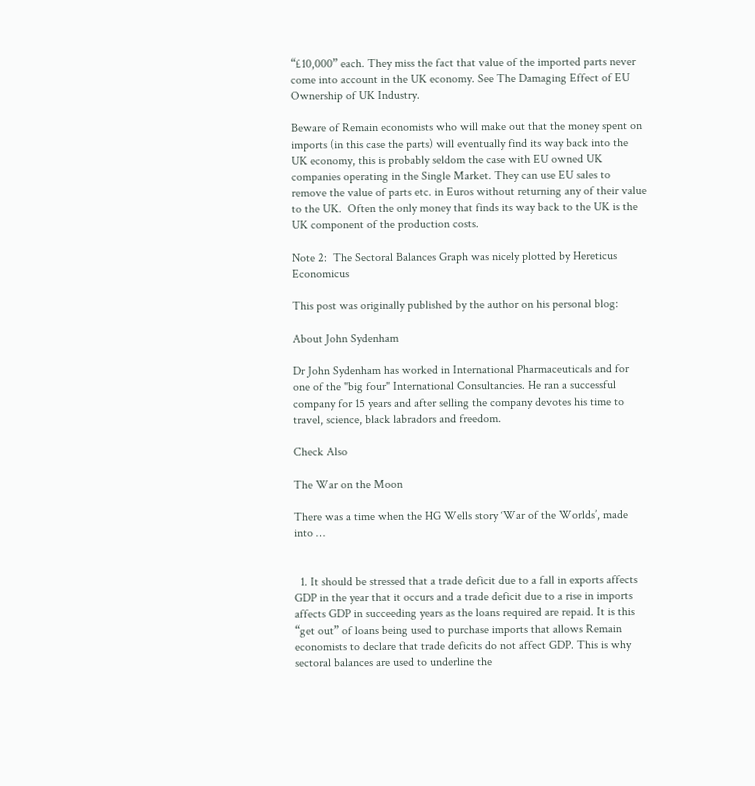“£10,000” each. They miss the fact that value of the imported parts never come into account in the UK economy. See The Damaging Effect of EU Ownership of UK Industry.

Beware of Remain economists who will make out that the money spent on imports (in this case the parts) will eventually find its way back into the UK economy, this is probably seldom the case with EU owned UK companies operating in the Single Market. They can use EU sales to remove the value of parts etc. in Euros without returning any of their value to the UK.  Often the only money that finds its way back to the UK is the UK component of the production costs.

Note 2:  The Sectoral Balances Graph was nicely plotted by Hereticus Economicus

This post was originally published by the author on his personal blog:

About John Sydenham

Dr John Sydenham has worked in International Pharmaceuticals and for one of the "big four" International Consultancies. He ran a successful company for 15 years and after selling the company devotes his time to travel, science, black labradors and freedom.

Check Also

The War on the Moon

There was a time when the HG Wells story ‘War of the Worlds’, made into …


  1. It should be stressed that a trade deficit due to a fall in exports affects GDP in the year that it occurs and a trade deficit due to a rise in imports affects GDP in succeeding years as the loans required are repaid. It is this “get out” of loans being used to purchase imports that allows Remain economists to declare that trade deficits do not affect GDP. This is why sectoral balances are used to underline the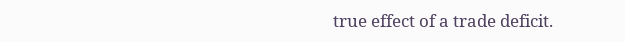true effect of a trade deficit.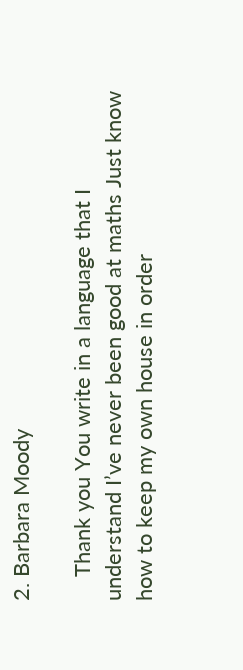2. Barbara Moody

    Thank you You write in a language that I understand I’ve never been good at maths Just know how to keep my own house in order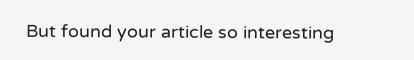But found your article so interesting